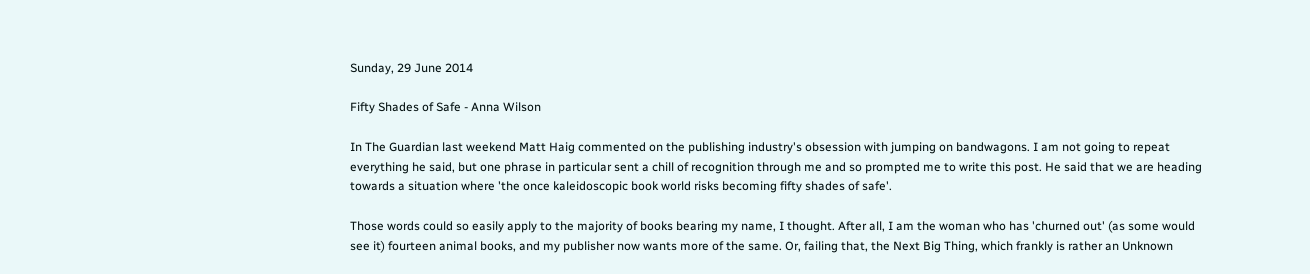Sunday, 29 June 2014

Fifty Shades of Safe - Anna Wilson

In The Guardian last weekend Matt Haig commented on the publishing industry's obsession with jumping on bandwagons. I am not going to repeat everything he said, but one phrase in particular sent a chill of recognition through me and so prompted me to write this post. He said that we are heading towards a situation where 'the once kaleidoscopic book world risks becoming fifty shades of safe'.

Those words could so easily apply to the majority of books bearing my name, I thought. After all, I am the woman who has 'churned out' (as some would see it) fourteen animal books, and my publisher now wants more of the same. Or, failing that, the Next Big Thing, which frankly is rather an Unknown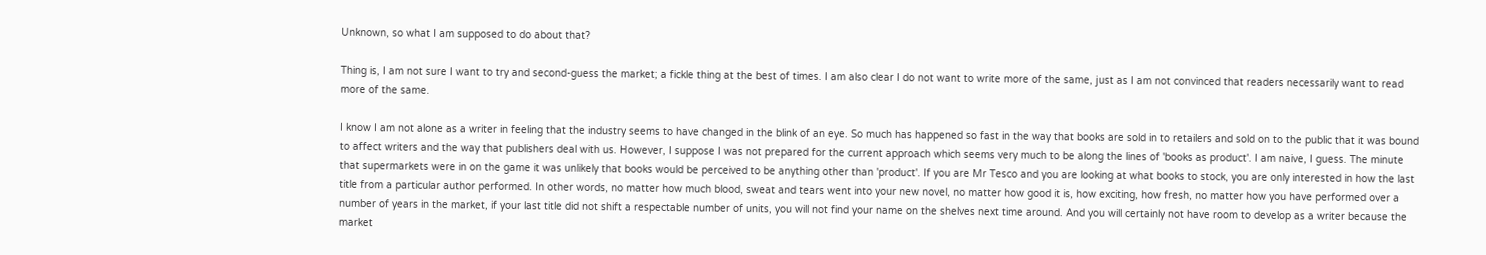Unknown, so what I am supposed to do about that?

Thing is, I am not sure I want to try and second-guess the market; a fickle thing at the best of times. I am also clear I do not want to write more of the same, just as I am not convinced that readers necessarily want to read more of the same.

I know I am not alone as a writer in feeling that the industry seems to have changed in the blink of an eye. So much has happened so fast in the way that books are sold in to retailers and sold on to the public that it was bound to affect writers and the way that publishers deal with us. However, I suppose I was not prepared for the current approach which seems very much to be along the lines of 'books as product'. I am naive, I guess. The minute that supermarkets were in on the game it was unlikely that books would be perceived to be anything other than 'product'. If you are Mr Tesco and you are looking at what books to stock, you are only interested in how the last title from a particular author performed. In other words, no matter how much blood, sweat and tears went into your new novel, no matter how good it is, how exciting, how fresh, no matter how you have performed over a number of years in the market, if your last title did not shift a respectable number of units, you will not find your name on the shelves next time around. And you will certainly not have room to develop as a writer because the market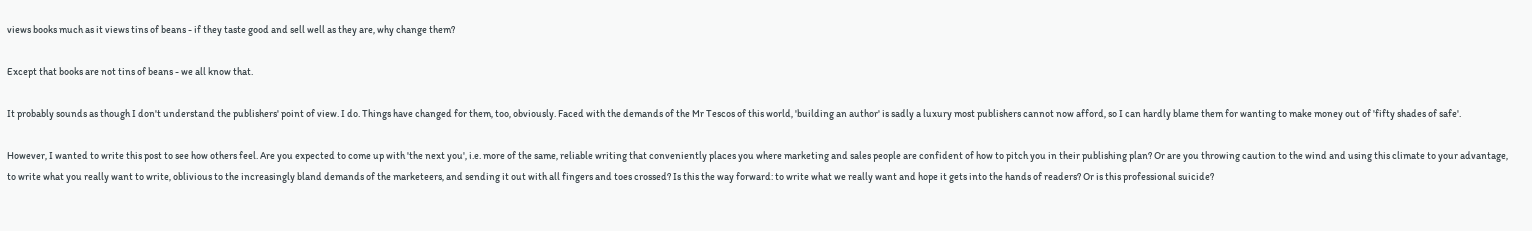views books much as it views tins of beans - if they taste good and sell well as they are, why change them?

Except that books are not tins of beans - we all know that.

It probably sounds as though I don't understand the publishers' point of view. I do. Things have changed for them, too, obviously. Faced with the demands of the Mr Tescos of this world, 'building an author' is sadly a luxury most publishers cannot now afford, so I can hardly blame them for wanting to make money out of 'fifty shades of safe'.

However, I wanted to write this post to see how others feel. Are you expected to come up with 'the next you', i.e. more of the same, reliable writing that conveniently places you where marketing and sales people are confident of how to pitch you in their publishing plan? Or are you throwing caution to the wind and using this climate to your advantage, to write what you really want to write, oblivious to the increasingly bland demands of the marketeers, and sending it out with all fingers and toes crossed? Is this the way forward: to write what we really want and hope it gets into the hands of readers? Or is this professional suicide?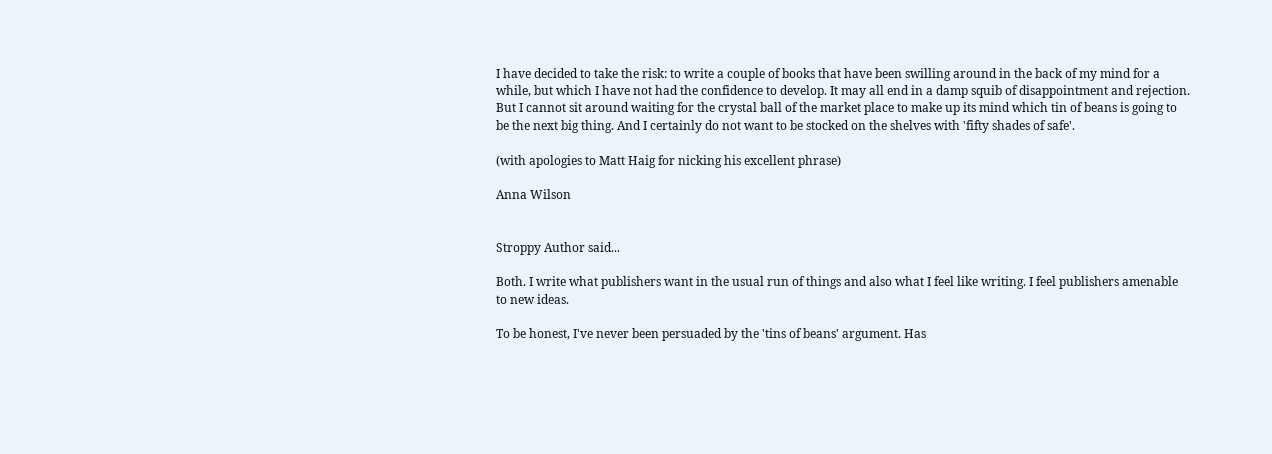I have decided to take the risk: to write a couple of books that have been swilling around in the back of my mind for a while, but which I have not had the confidence to develop. It may all end in a damp squib of disappointment and rejection. But I cannot sit around waiting for the crystal ball of the market place to make up its mind which tin of beans is going to be the next big thing. And I certainly do not want to be stocked on the shelves with 'fifty shades of safe'.

(with apologies to Matt Haig for nicking his excellent phrase)

Anna Wilson


Stroppy Author said...

Both. I write what publishers want in the usual run of things and also what I feel like writing. I feel publishers amenable to new ideas.

To be honest, I've never been persuaded by the 'tins of beans' argument. Has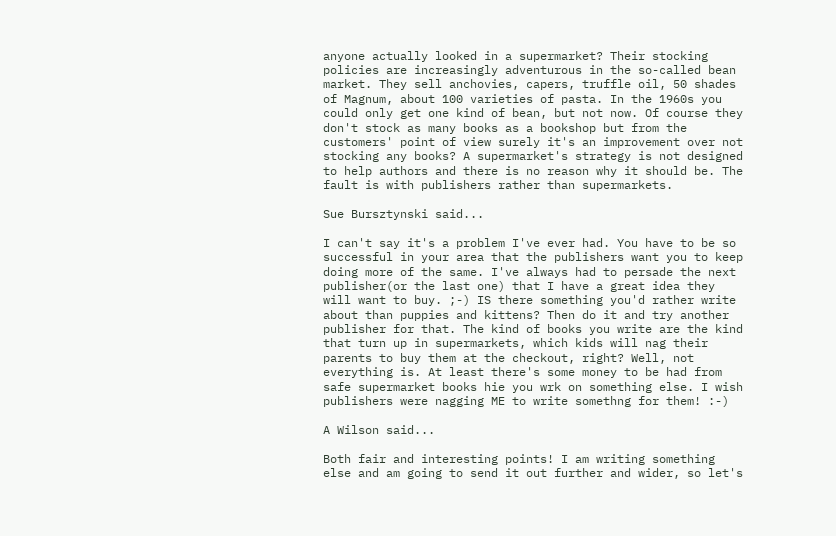anyone actually looked in a supermarket? Their stocking policies are increasingly adventurous in the so-called bean market. They sell anchovies, capers, truffle oil, 50 shades of Magnum, about 100 varieties of pasta. In the 1960s you could only get one kind of bean, but not now. Of course they don't stock as many books as a bookshop but from the customers' point of view surely it's an improvement over not stocking any books? A supermarket's strategy is not designed to help authors and there is no reason why it should be. The fault is with publishers rather than supermarkets.

Sue Bursztynski said...

I can't say it's a problem I've ever had. You have to be so successful in your area that the publishers want you to keep doing more of the same. I've always had to persade the next publisher(or the last one) that I have a great idea they will want to buy. ;-) IS there something you'd rather write about than puppies and kittens? Then do it and try another publisher for that. The kind of books you write are the kind that turn up in supermarkets, which kids will nag their parents to buy them at the checkout, right? Well, not everything is. At least there's some money to be had from safe supermarket books hie you wrk on something else. I wish publishers were nagging ME to write somethng for them! :-)

A Wilson said...

Both fair and interesting points! I am writing something else and am going to send it out further and wider, so let's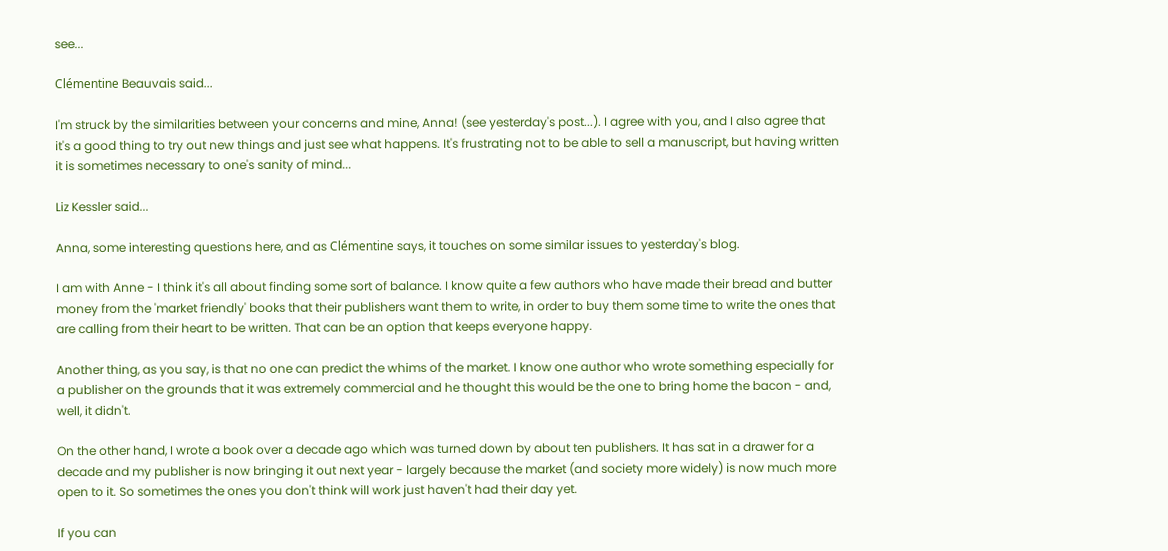see...

Clémentine Beauvais said...

I'm struck by the similarities between your concerns and mine, Anna! (see yesterday's post...). I agree with you, and I also agree that it's a good thing to try out new things and just see what happens. It's frustrating not to be able to sell a manuscript, but having written it is sometimes necessary to one's sanity of mind...

Liz Kessler said...

Anna, some interesting questions here, and as Clémentine says, it touches on some similar issues to yesterday's blog.

I am with Anne - I think it's all about finding some sort of balance. I know quite a few authors who have made their bread and butter money from the 'market friendly' books that their publishers want them to write, in order to buy them some time to write the ones that are calling from their heart to be written. That can be an option that keeps everyone happy.

Another thing, as you say, is that no one can predict the whims of the market. I know one author who wrote something especially for a publisher on the grounds that it was extremely commercial and he thought this would be the one to bring home the bacon - and, well, it didn't.

On the other hand, I wrote a book over a decade ago which was turned down by about ten publishers. It has sat in a drawer for a decade and my publisher is now bringing it out next year - largely because the market (and society more widely) is now much more open to it. So sometimes the ones you don't think will work just haven't had their day yet.

If you can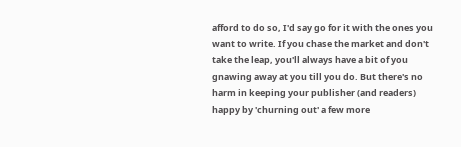afford to do so, I'd say go for it with the ones you want to write. If you chase the market and don't take the leap, you'll always have a bit of you gnawing away at you till you do. But there's no harm in keeping your publisher (and readers) happy by 'churning out' a few more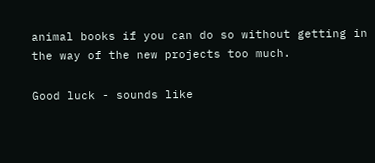animal books if you can do so without getting in the way of the new projects too much.

Good luck - sounds like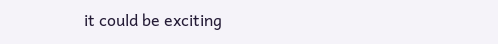it could be exciting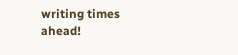writing times ahead!